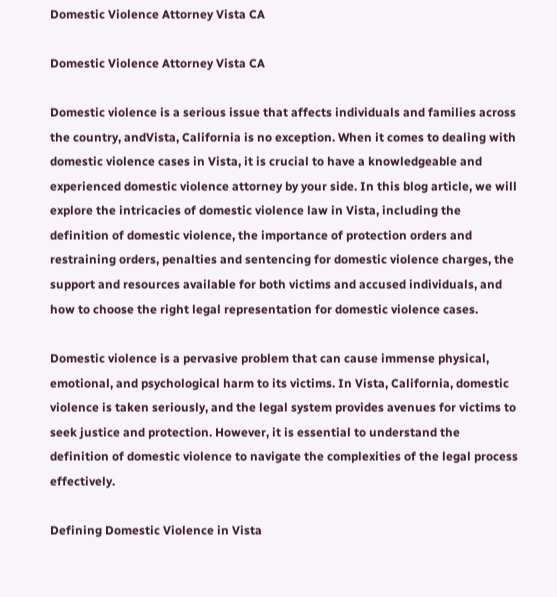Domestic Violence Attorney Vista CA

Domestic Violence Attorney Vista CA

Domestic violence is a serious issue that affects individuals and families across the country, andVista, California is no exception. When it comes to dealing with domestic violence cases in Vista, it is crucial to have a knowledgeable and experienced domestic violence attorney by your side. In this blog article, we will explore the intricacies of domestic violence law in Vista, including the definition of domestic violence, the importance of protection orders and restraining orders, penalties and sentencing for domestic violence charges, the support and resources available for both victims and accused individuals, and how to choose the right legal representation for domestic violence cases.

Domestic violence is a pervasive problem that can cause immense physical, emotional, and psychological harm to its victims. In Vista, California, domestic violence is taken seriously, and the legal system provides avenues for victims to seek justice and protection. However, it is essential to understand the definition of domestic violence to navigate the complexities of the legal process effectively.

Defining Domestic Violence in Vista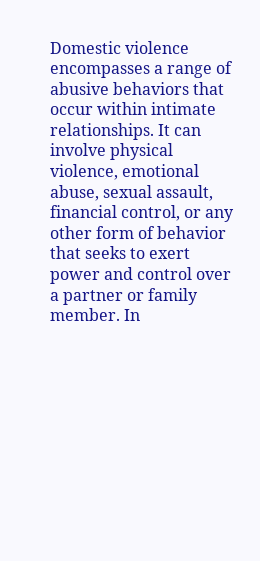Domestic violence encompasses a range of abusive behaviors that occur within intimate relationships. It can involve physical violence, emotional abuse, sexual assault, financial control, or any other form of behavior that seeks to exert power and control over a partner or family member. In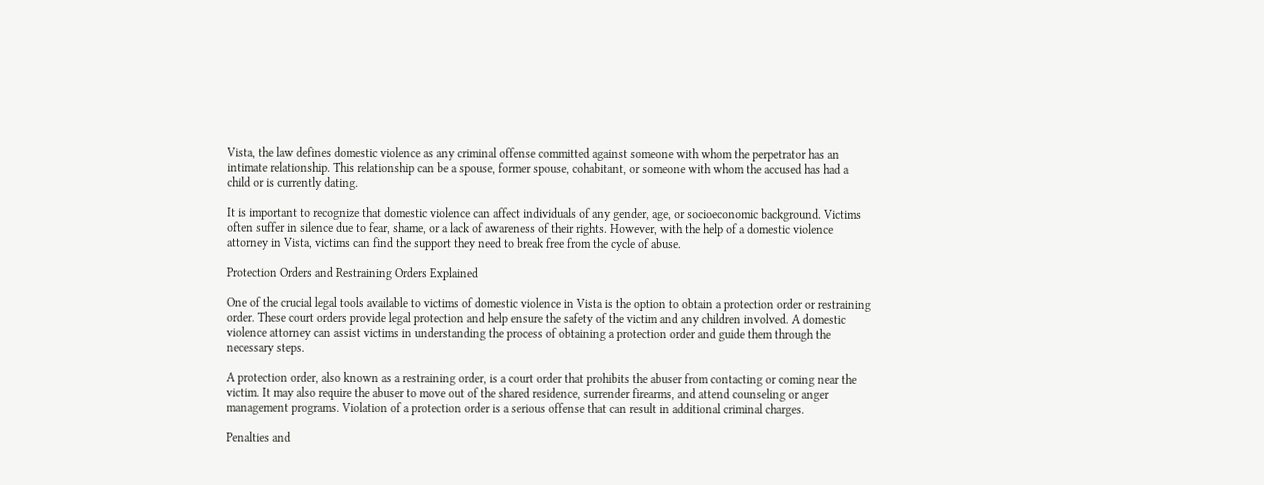Vista, the law defines domestic violence as any criminal offense committed against someone with whom the perpetrator has an intimate relationship. This relationship can be a spouse, former spouse, cohabitant, or someone with whom the accused has had a child or is currently dating.

It is important to recognize that domestic violence can affect individuals of any gender, age, or socioeconomic background. Victims often suffer in silence due to fear, shame, or a lack of awareness of their rights. However, with the help of a domestic violence attorney in Vista, victims can find the support they need to break free from the cycle of abuse.

Protection Orders and Restraining Orders Explained

One of the crucial legal tools available to victims of domestic violence in Vista is the option to obtain a protection order or restraining order. These court orders provide legal protection and help ensure the safety of the victim and any children involved. A domestic violence attorney can assist victims in understanding the process of obtaining a protection order and guide them through the necessary steps.

A protection order, also known as a restraining order, is a court order that prohibits the abuser from contacting or coming near the victim. It may also require the abuser to move out of the shared residence, surrender firearms, and attend counseling or anger management programs. Violation of a protection order is a serious offense that can result in additional criminal charges.

Penalties and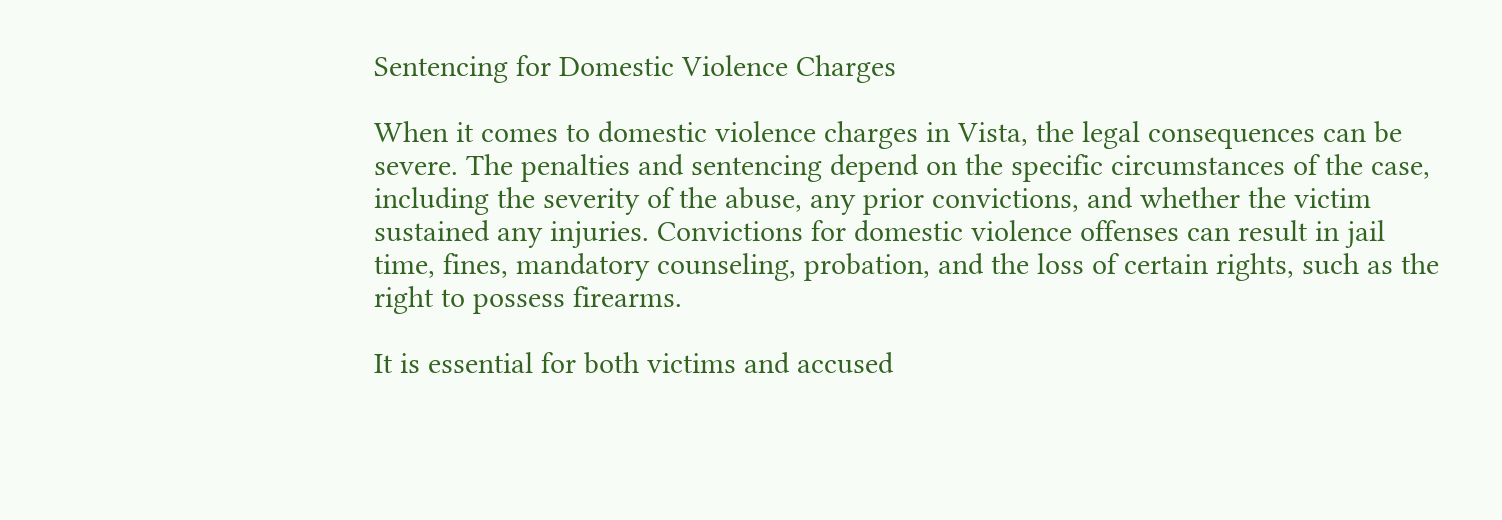Sentencing for Domestic Violence Charges

When it comes to domestic violence charges in Vista, the legal consequences can be severe. The penalties and sentencing depend on the specific circumstances of the case, including the severity of the abuse, any prior convictions, and whether the victim sustained any injuries. Convictions for domestic violence offenses can result in jail time, fines, mandatory counseling, probation, and the loss of certain rights, such as the right to possess firearms.

It is essential for both victims and accused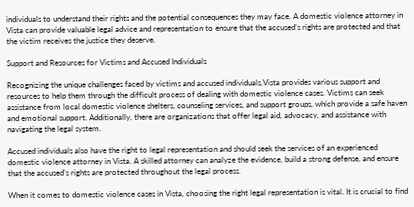individuals to understand their rights and the potential consequences they may face. A domestic violence attorney in Vista can provide valuable legal advice and representation to ensure that the accused’s rights are protected and that the victim receives the justice they deserve.

Support and Resources for Victims and Accused Individuals

Recognizing the unique challenges faced by victims and accused individuals,Vista provides various support and resources to help them through the difficult process of dealing with domestic violence cases. Victims can seek assistance from local domestic violence shelters, counseling services, and support groups, which provide a safe haven and emotional support. Additionally, there are organizations that offer legal aid, advocacy, and assistance with navigating the legal system.

Accused individuals also have the right to legal representation and should seek the services of an experienced domestic violence attorney in Vista. A skilled attorney can analyze the evidence, build a strong defense, and ensure that the accused’s rights are protected throughout the legal process.

When it comes to domestic violence cases in Vista, choosing the right legal representation is vital. It is crucial to find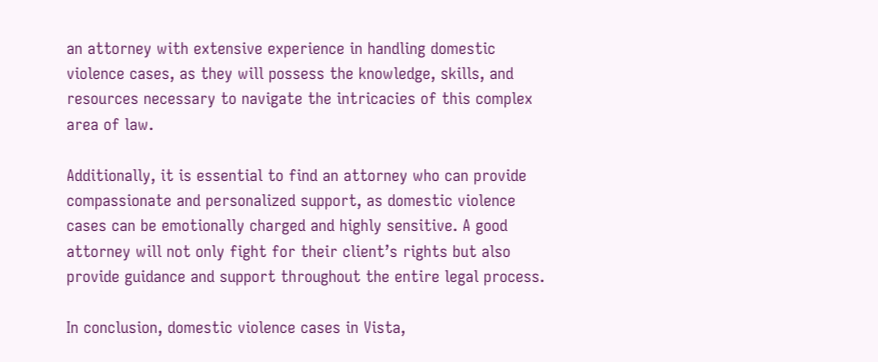an attorney with extensive experience in handling domestic violence cases, as they will possess the knowledge, skills, and resources necessary to navigate the intricacies of this complex area of law.

Additionally, it is essential to find an attorney who can provide compassionate and personalized support, as domestic violence cases can be emotionally charged and highly sensitive. A good attorney will not only fight for their client’s rights but also provide guidance and support throughout the entire legal process.

In conclusion, domestic violence cases in Vista,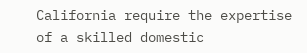California require the expertise of a skilled domestic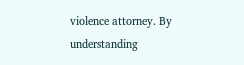violence attorney. By understanding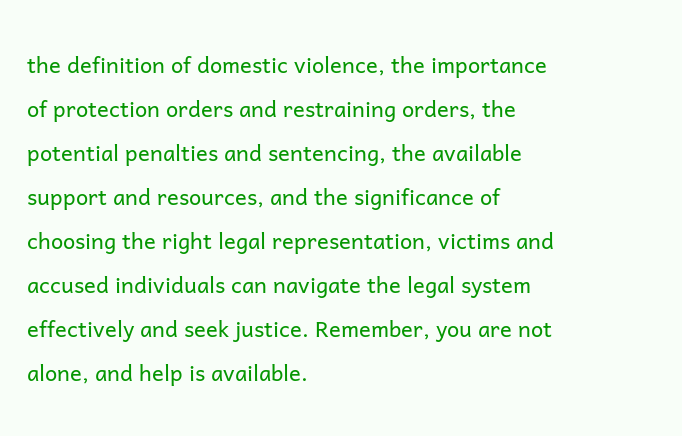the definition of domestic violence, the importance of protection orders and restraining orders, the potential penalties and sentencing, the available support and resources, and the significance of choosing the right legal representation, victims and accused individuals can navigate the legal system effectively and seek justice. Remember, you are not alone, and help is available.